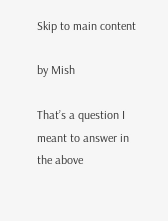Skip to main content

by Mish

That’s a question I meant to answer in the above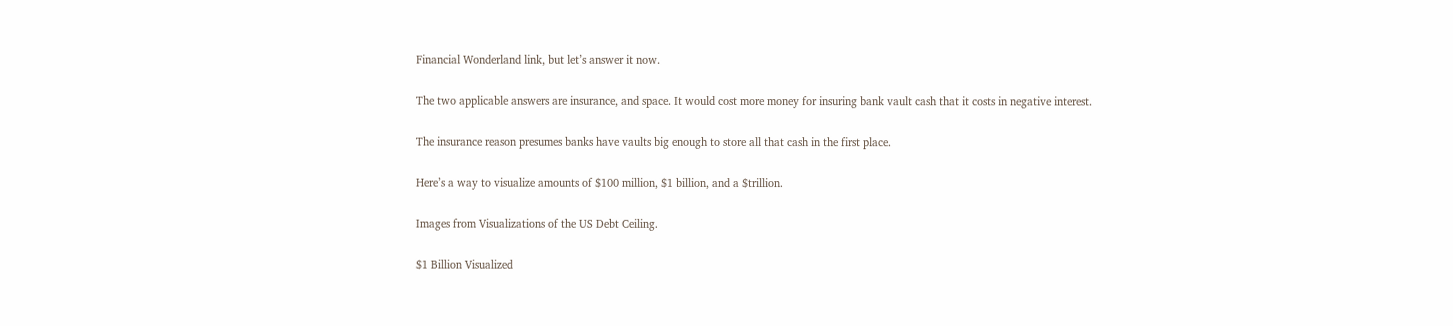Financial Wonderland link, but let’s answer it now.

The two applicable answers are insurance, and space. It would cost more money for insuring bank vault cash that it costs in negative interest.

The insurance reason presumes banks have vaults big enough to store all that cash in the first place.

Here’s a way to visualize amounts of $100 million, $1 billion, and a $trillion.

Images from Visualizations of the US Debt Ceiling.

$1 Billion Visualized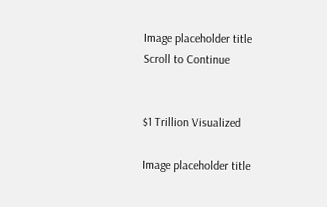Image placeholder title
Scroll to Continue


$1 Trillion Visualized

Image placeholder title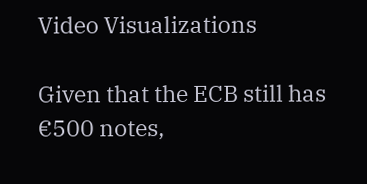Video Visualizations

Given that the ECB still has €500 notes,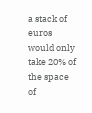a stack of euros would only take 20% of the space of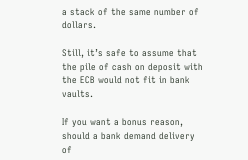a stack of the same number of dollars.

Still, it’s safe to assume that the pile of cash on deposit with the ECB would not fit in bank vaults.

If you want a bonus reason, should a bank demand delivery of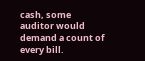cash, some auditor would demand a count of every bill.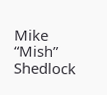Mike “Mish” Shedlock